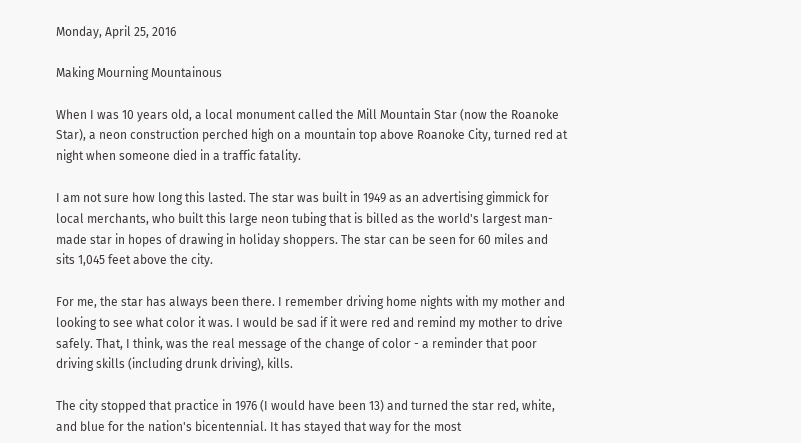Monday, April 25, 2016

Making Mourning Mountainous

When I was 10 years old, a local monument called the Mill Mountain Star (now the Roanoke Star), a neon construction perched high on a mountain top above Roanoke City, turned red at night when someone died in a traffic fatality.

I am not sure how long this lasted. The star was built in 1949 as an advertising gimmick for local merchants, who built this large neon tubing that is billed as the world's largest man-made star in hopes of drawing in holiday shoppers. The star can be seen for 60 miles and sits 1,045 feet above the city.

For me, the star has always been there. I remember driving home nights with my mother and looking to see what color it was. I would be sad if it were red and remind my mother to drive safely. That, I think, was the real message of the change of color - a reminder that poor driving skills (including drunk driving), kills.

The city stopped that practice in 1976 (I would have been 13) and turned the star red, white, and blue for the nation's bicentennial. It has stayed that way for the most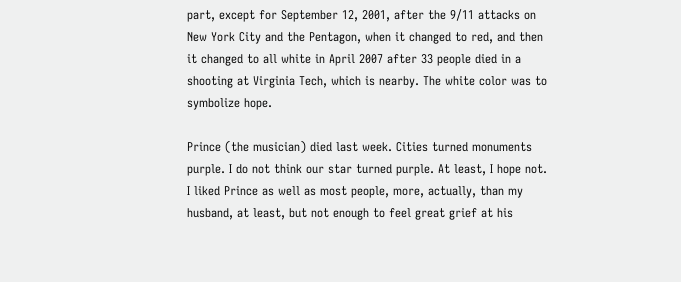part, except for September 12, 2001, after the 9/11 attacks on New York City and the Pentagon, when it changed to red, and then it changed to all white in April 2007 after 33 people died in a shooting at Virginia Tech, which is nearby. The white color was to symbolize hope.

Prince (the musician) died last week. Cities turned monuments purple. I do not think our star turned purple. At least, I hope not. I liked Prince as well as most people, more, actually, than my husband, at least, but not enough to feel great grief at his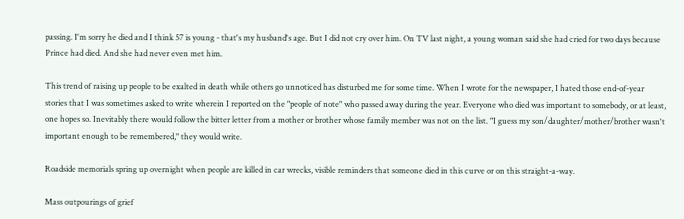passing. I'm sorry he died and I think 57 is young - that's my husband's age. But I did not cry over him. On TV last night, a young woman said she had cried for two days because Prince had died. And she had never even met him.

This trend of raising up people to be exalted in death while others go unnoticed has disturbed me for some time. When I wrote for the newspaper, I hated those end-of-year stories that I was sometimes asked to write wherein I reported on the "people of note" who passed away during the year. Everyone who died was important to somebody, or at least, one hopes so. Inevitably there would follow the bitter letter from a mother or brother whose family member was not on the list. "I guess my son/daughter/mother/brother wasn't important enough to be remembered," they would write.

Roadside memorials spring up overnight when people are killed in car wrecks, visible reminders that someone died in this curve or on this straight-a-way.

Mass outpourings of grief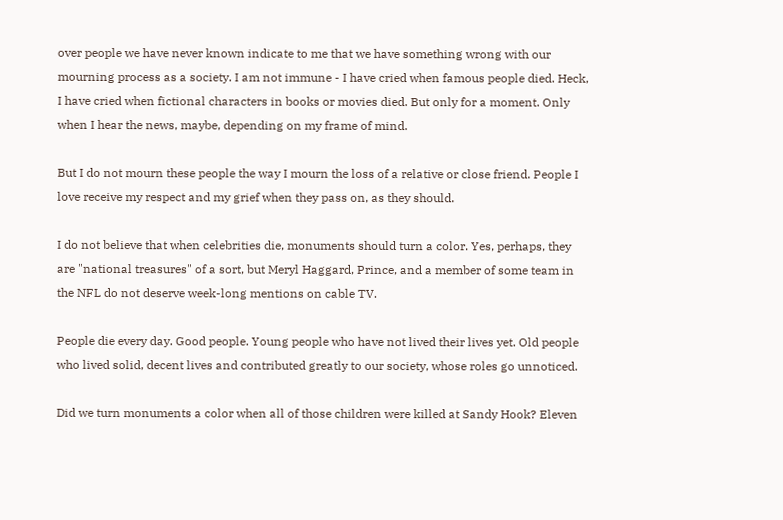over people we have never known indicate to me that we have something wrong with our mourning process as a society. I am not immune - I have cried when famous people died. Heck, I have cried when fictional characters in books or movies died. But only for a moment. Only when I hear the news, maybe, depending on my frame of mind.

But I do not mourn these people the way I mourn the loss of a relative or close friend. People I love receive my respect and my grief when they pass on, as they should.

I do not believe that when celebrities die, monuments should turn a color. Yes, perhaps, they are "national treasures" of a sort, but Meryl Haggard, Prince, and a member of some team in the NFL do not deserve week-long mentions on cable TV.

People die every day. Good people. Young people who have not lived their lives yet. Old people who lived solid, decent lives and contributed greatly to our society, whose roles go unnoticed.

Did we turn monuments a color when all of those children were killed at Sandy Hook? Eleven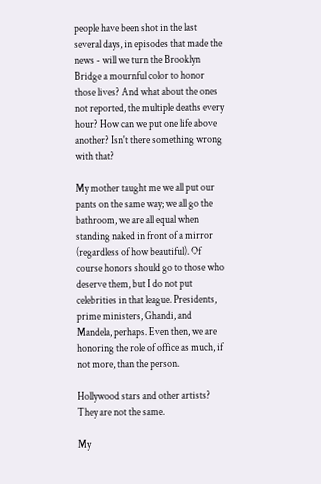people have been shot in the last several days, in episodes that made the news - will we turn the Brooklyn Bridge a mournful color to honor those lives? And what about the ones not reported, the multiple deaths every hour? How can we put one life above another? Isn't there something wrong with that?

My mother taught me we all put our pants on the same way; we all go the bathroom, we are all equal when standing naked in front of a mirror (regardless of how beautiful). Of course honors should go to those who deserve them, but I do not put celebrities in that league. Presidents, prime ministers, Ghandi, and Mandela, perhaps. Even then, we are honoring the role of office as much, if not more, than the person.

Hollywood stars and other artists? They are not the same.

My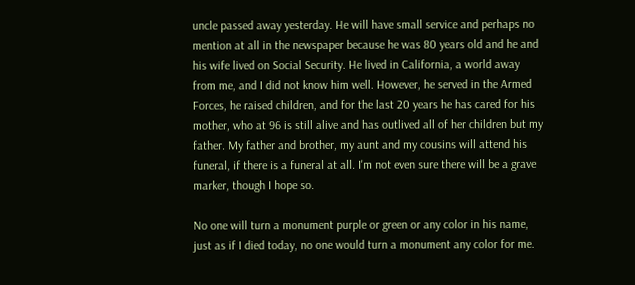uncle passed away yesterday. He will have small service and perhaps no mention at all in the newspaper because he was 80 years old and he and his wife lived on Social Security. He lived in California, a world away from me, and I did not know him well. However, he served in the Armed Forces, he raised children, and for the last 20 years he has cared for his mother, who at 96 is still alive and has outlived all of her children but my father. My father and brother, my aunt and my cousins will attend his funeral, if there is a funeral at all. I'm not even sure there will be a grave marker, though I hope so.

No one will turn a monument purple or green or any color in his name, just as if I died today, no one would turn a monument any color for me.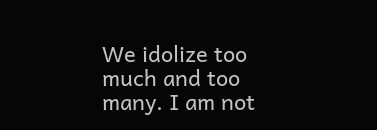We idolize too much and too many. I am not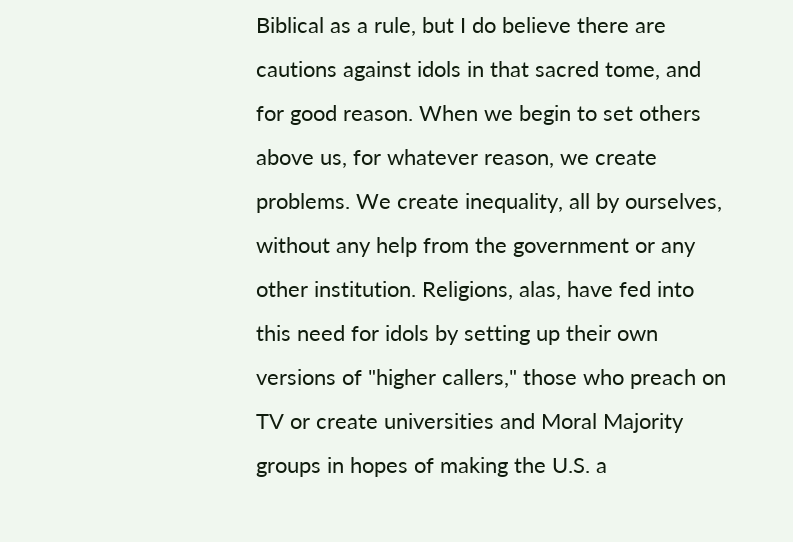Biblical as a rule, but I do believe there are cautions against idols in that sacred tome, and for good reason. When we begin to set others above us, for whatever reason, we create problems. We create inequality, all by ourselves, without any help from the government or any other institution. Religions, alas, have fed into this need for idols by setting up their own versions of "higher callers," those who preach on TV or create universities and Moral Majority groups in hopes of making the U.S. a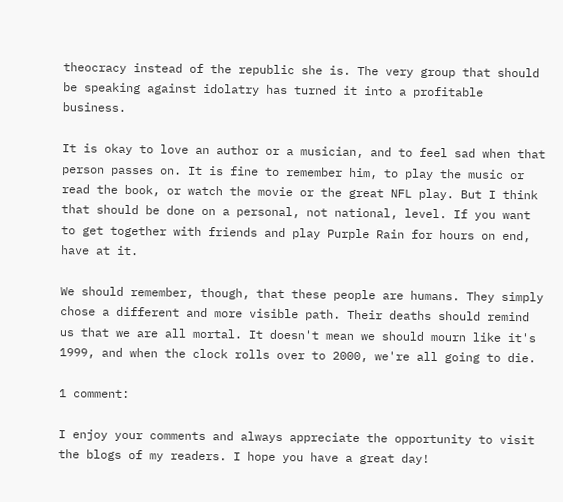theocracy instead of the republic she is. The very group that should be speaking against idolatry has turned it into a profitable business.

It is okay to love an author or a musician, and to feel sad when that person passes on. It is fine to remember him, to play the music or read the book, or watch the movie or the great NFL play. But I think that should be done on a personal, not national, level. If you want to get together with friends and play Purple Rain for hours on end, have at it.

We should remember, though, that these people are humans. They simply chose a different and more visible path. Their deaths should remind us that we are all mortal. It doesn't mean we should mourn like it's 1999, and when the clock rolls over to 2000, we're all going to die.

1 comment:

I enjoy your comments and always appreciate the opportunity to visit the blogs of my readers. I hope you have a great day!